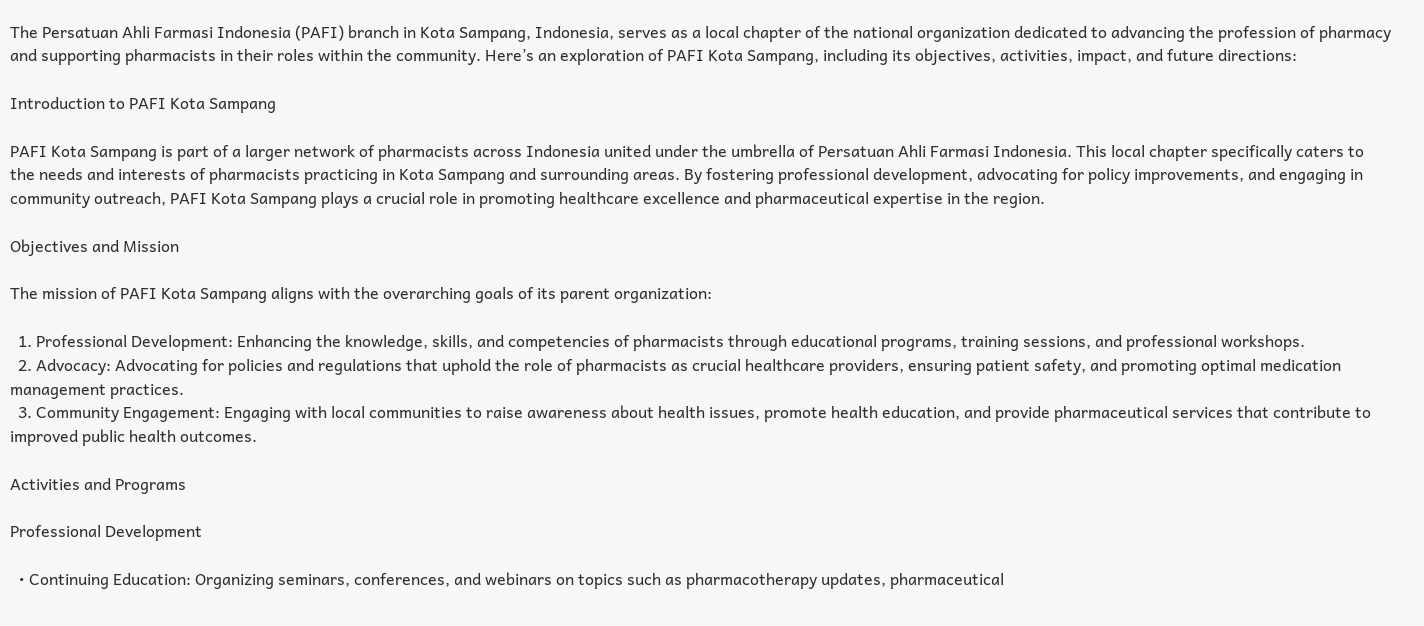The Persatuan Ahli Farmasi Indonesia (PAFI) branch in Kota Sampang, Indonesia, serves as a local chapter of the national organization dedicated to advancing the profession of pharmacy and supporting pharmacists in their roles within the community. Here’s an exploration of PAFI Kota Sampang, including its objectives, activities, impact, and future directions:

Introduction to PAFI Kota Sampang

PAFI Kota Sampang is part of a larger network of pharmacists across Indonesia united under the umbrella of Persatuan Ahli Farmasi Indonesia. This local chapter specifically caters to the needs and interests of pharmacists practicing in Kota Sampang and surrounding areas. By fostering professional development, advocating for policy improvements, and engaging in community outreach, PAFI Kota Sampang plays a crucial role in promoting healthcare excellence and pharmaceutical expertise in the region.

Objectives and Mission

The mission of PAFI Kota Sampang aligns with the overarching goals of its parent organization:

  1. Professional Development: Enhancing the knowledge, skills, and competencies of pharmacists through educational programs, training sessions, and professional workshops.
  2. Advocacy: Advocating for policies and regulations that uphold the role of pharmacists as crucial healthcare providers, ensuring patient safety, and promoting optimal medication management practices.
  3. Community Engagement: Engaging with local communities to raise awareness about health issues, promote health education, and provide pharmaceutical services that contribute to improved public health outcomes.

Activities and Programs

Professional Development

  • Continuing Education: Organizing seminars, conferences, and webinars on topics such as pharmacotherapy updates, pharmaceutical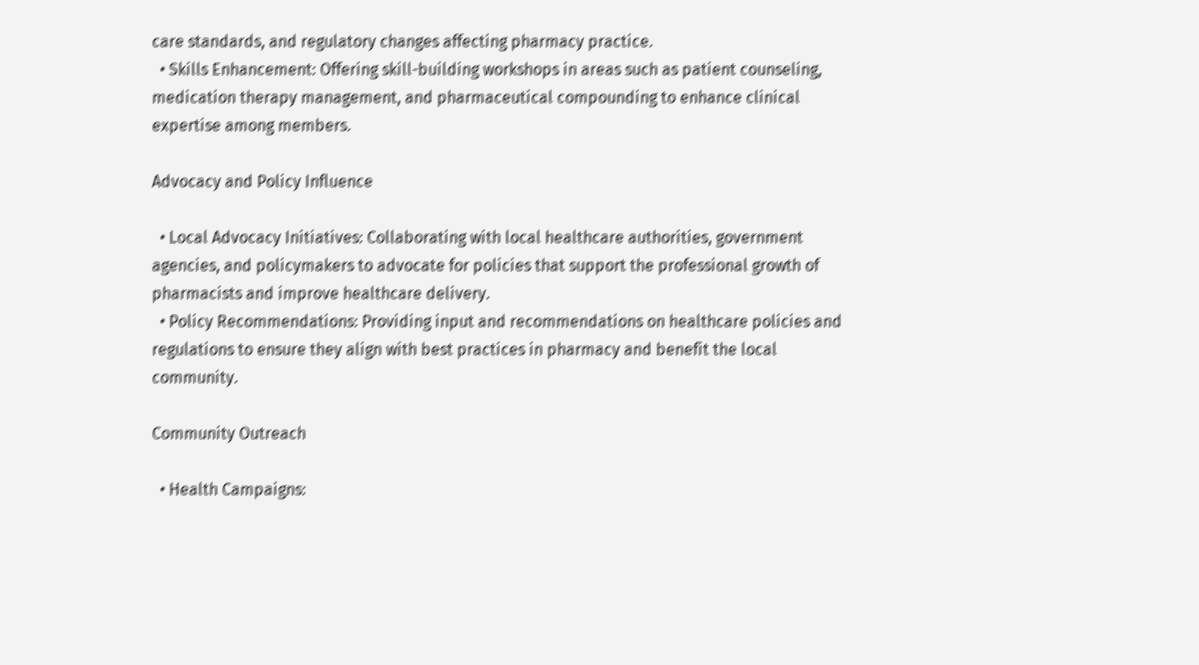care standards, and regulatory changes affecting pharmacy practice.
  • Skills Enhancement: Offering skill-building workshops in areas such as patient counseling, medication therapy management, and pharmaceutical compounding to enhance clinical expertise among members.

Advocacy and Policy Influence

  • Local Advocacy Initiatives: Collaborating with local healthcare authorities, government agencies, and policymakers to advocate for policies that support the professional growth of pharmacists and improve healthcare delivery.
  • Policy Recommendations: Providing input and recommendations on healthcare policies and regulations to ensure they align with best practices in pharmacy and benefit the local community.

Community Outreach

  • Health Campaigns: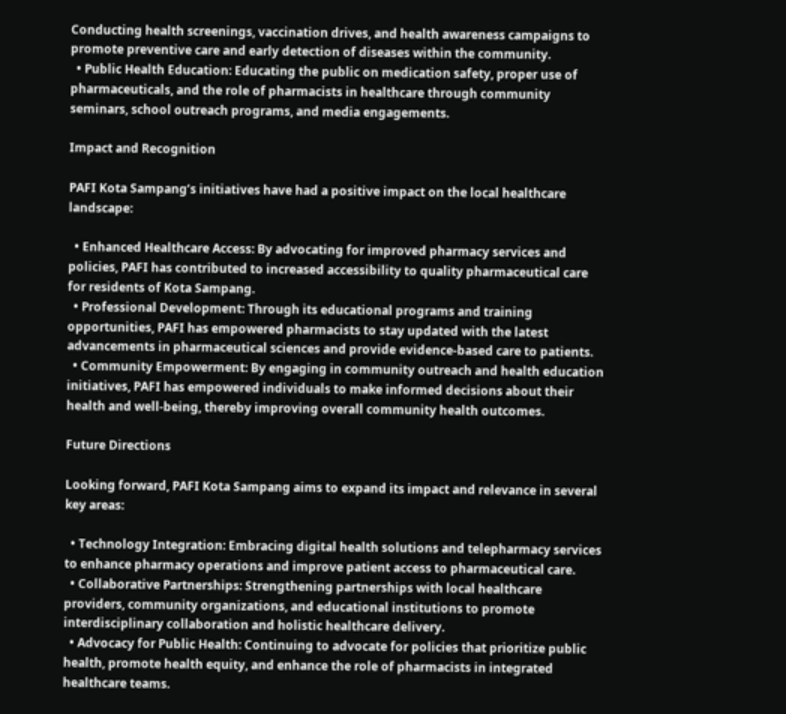Conducting health screenings, vaccination drives, and health awareness campaigns to promote preventive care and early detection of diseases within the community.
  • Public Health Education: Educating the public on medication safety, proper use of pharmaceuticals, and the role of pharmacists in healthcare through community seminars, school outreach programs, and media engagements.

Impact and Recognition

PAFI Kota Sampang’s initiatives have had a positive impact on the local healthcare landscape:

  • Enhanced Healthcare Access: By advocating for improved pharmacy services and policies, PAFI has contributed to increased accessibility to quality pharmaceutical care for residents of Kota Sampang.
  • Professional Development: Through its educational programs and training opportunities, PAFI has empowered pharmacists to stay updated with the latest advancements in pharmaceutical sciences and provide evidence-based care to patients.
  • Community Empowerment: By engaging in community outreach and health education initiatives, PAFI has empowered individuals to make informed decisions about their health and well-being, thereby improving overall community health outcomes.

Future Directions

Looking forward, PAFI Kota Sampang aims to expand its impact and relevance in several key areas:

  • Technology Integration: Embracing digital health solutions and telepharmacy services to enhance pharmacy operations and improve patient access to pharmaceutical care.
  • Collaborative Partnerships: Strengthening partnerships with local healthcare providers, community organizations, and educational institutions to promote interdisciplinary collaboration and holistic healthcare delivery.
  • Advocacy for Public Health: Continuing to advocate for policies that prioritize public health, promote health equity, and enhance the role of pharmacists in integrated healthcare teams.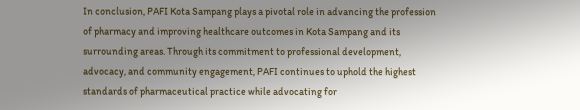In conclusion, PAFI Kota Sampang plays a pivotal role in advancing the profession of pharmacy and improving healthcare outcomes in Kota Sampang and its surrounding areas. Through its commitment to professional development, advocacy, and community engagement, PAFI continues to uphold the highest standards of pharmaceutical practice while advocating for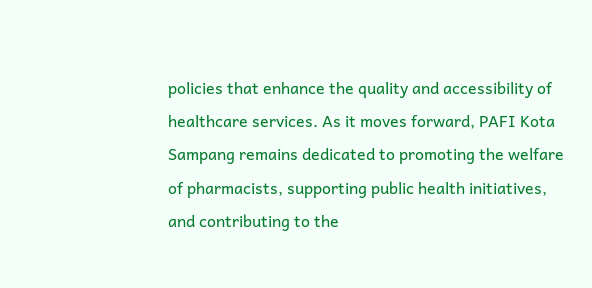policies that enhance the quality and accessibility of healthcare services. As it moves forward, PAFI Kota Sampang remains dedicated to promoting the welfare of pharmacists, supporting public health initiatives, and contributing to the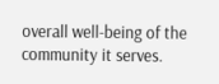overall well-being of the community it serves.